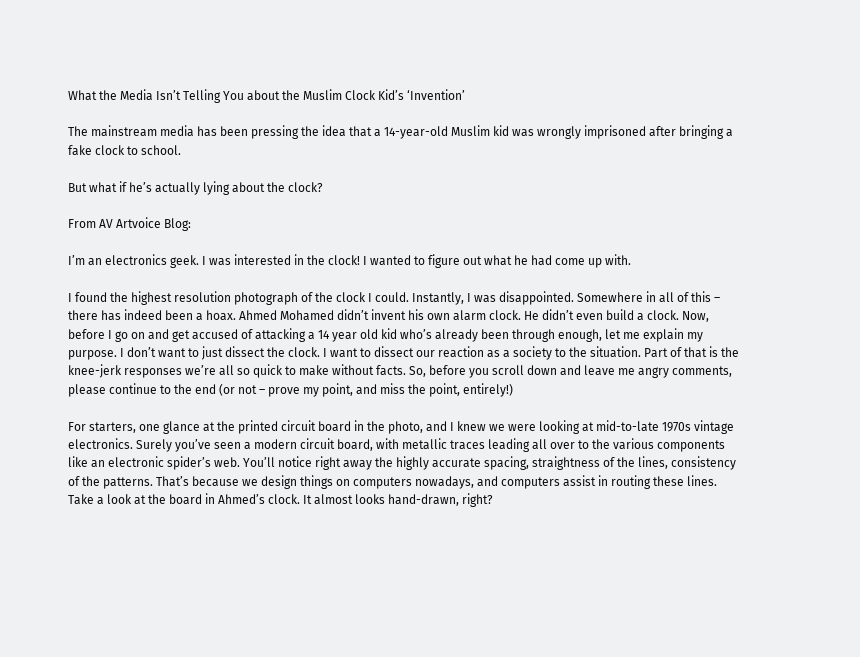What the Media Isn’t Telling You about the Muslim Clock Kid’s ‘Invention’

The mainstream media has been pressing the idea that a 14-year-old Muslim kid was wrongly imprisoned after bringing a fake clock to school.

But what if he’s actually lying about the clock?

From AV Artvoice Blog:

I’m an electronics geek. I was interested in the clock! I wanted to figure out what he had come up with.

I found the highest resolution photograph of the clock I could. Instantly, I was disappointed. Somewhere in all of this – there has indeed been a hoax. Ahmed Mohamed didn’t invent his own alarm clock. He didn’t even build a clock. Now, before I go on and get accused of attacking a 14 year old kid who’s already been through enough, let me explain my purpose. I don’t want to just dissect the clock. I want to dissect our reaction as a society to the situation. Part of that is the knee-jerk responses we’re all so quick to make without facts. So, before you scroll down and leave me angry comments, please continue to the end (or not – prove my point, and miss the point, entirely!)

For starters, one glance at the printed circuit board in the photo, and I knew we were looking at mid-to-late 1970s vintage electronics. Surely you’ve seen a modern circuit board, with metallic traces leading all over to the various components like an electronic spider’s web. You’ll notice right away the highly accurate spacing, straightness of the lines, consistency of the patterns. That’s because we design things on computers nowadays, and computers assist in routing these lines. Take a look at the board in Ahmed’s clock. It almost looks hand-drawn, right?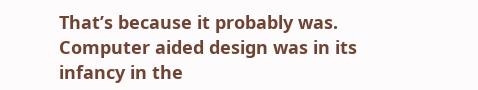That’s because it probably was. Computer aided design was in its infancy in the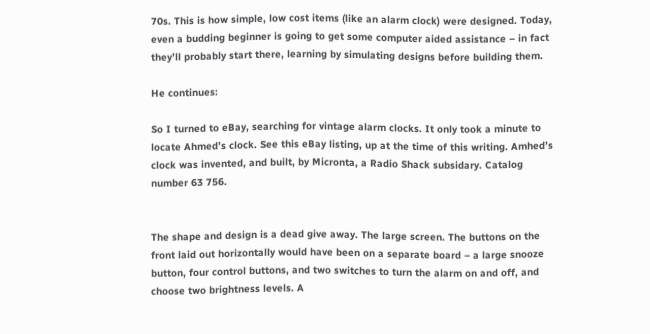70s. This is how simple, low cost items (like an alarm clock) were designed. Today, even a budding beginner is going to get some computer aided assistance – in fact they’ll probably start there, learning by simulating designs before building them.

He continues:

So I turned to eBay, searching for vintage alarm clocks. It only took a minute to locate Ahmed’s clock. See this eBay listing, up at the time of this writing. Amhed’s clock was invented, and built, by Micronta, a Radio Shack subsidary. Catalog number 63 756.


The shape and design is a dead give away. The large screen. The buttons on the front laid out horizontally would have been on a separate board – a large snooze button, four control buttons, and two switches to turn the alarm on and off, and choose two brightness levels. A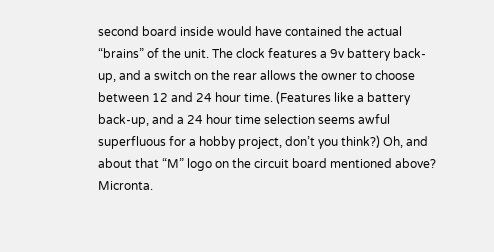second board inside would have contained the actual “brains” of the unit. The clock features a 9v battery back-up, and a switch on the rear allows the owner to choose between 12 and 24 hour time. (Features like a battery back-up, and a 24 hour time selection seems awful superfluous for a hobby project, don’t you think?) Oh, and about that “M” logo on the circuit board mentioned above? Micronta.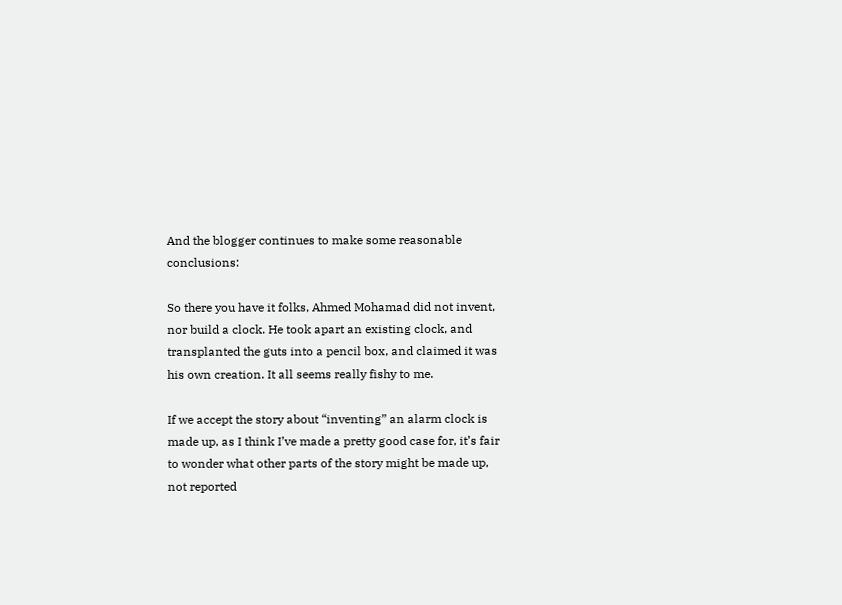And the blogger continues to make some reasonable conclusions:

So there you have it folks, Ahmed Mohamad did not invent, nor build a clock. He took apart an existing clock, and transplanted the guts into a pencil box, and claimed it was his own creation. It all seems really fishy to me.

If we accept the story about “inventing” an alarm clock is made up, as I think I’ve made a pretty good case for, it’s fair to wonder what other parts of the story might be made up, not reported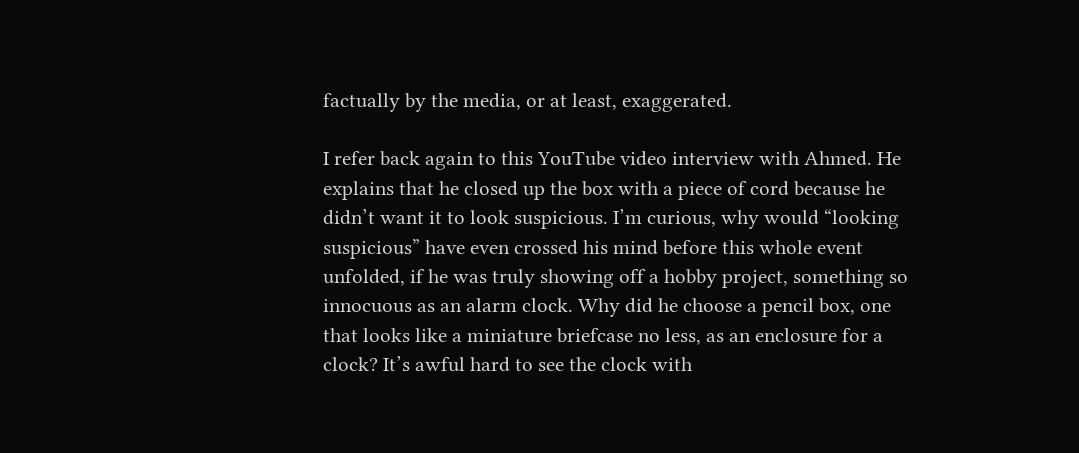factually by the media, or at least, exaggerated.

I refer back again to this YouTube video interview with Ahmed. He explains that he closed up the box with a piece of cord because he didn’t want it to look suspicious. I’m curious, why would “looking suspicious” have even crossed his mind before this whole event unfolded, if he was truly showing off a hobby project, something so innocuous as an alarm clock. Why did he choose a pencil box, one that looks like a miniature briefcase no less, as an enclosure for a clock? It’s awful hard to see the clock with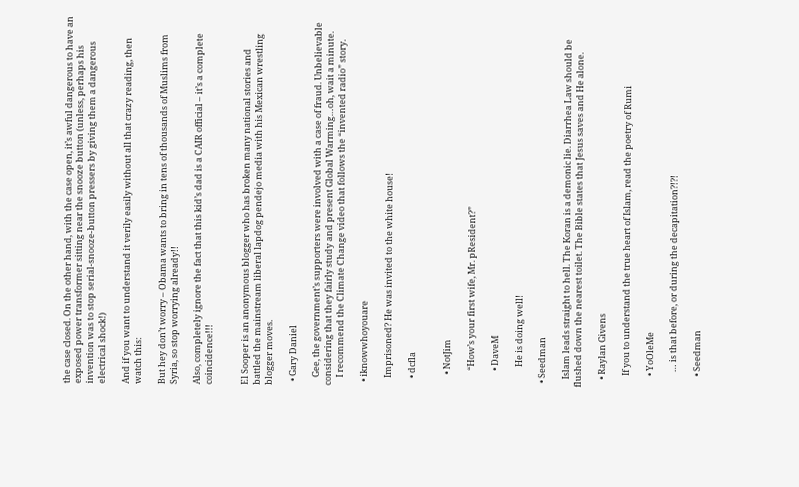the case closed. On the other hand, with the case open, it’s awful dangerous to have an exposed power transformer sitting near the snooze button (unless, perhaps his invention was to stop serial-snooze-button pressers by giving them a dangerous electrical shock!)

And if you want to understand it verily easily without all that crazy reading, then watch this:

But hey don’t worry – Obama wants to bring in tens of thousands of Muslims from Syria, so stop worrying already!!

Also, completely ignore the fact that this kid’s dad is a CAIR official – it’s a complete coincidence!!!


El Sooper is an anonymous blogger who has broken many national stories and battled the mainstream liberal lapdog pendejo media with his Mexican wrestling blogger moves.

  • Gary Daniel

    Gee, the government’s supporters were involved with a case of fraud. Unbelievable considering that they fairly study and present Global Warming…oh, wait a minute.
    I recommend the Climate Change video that follows the “invented radio” story.

  • iknowwhoyouare

    Imprisoned? He was invited to the white house!

    • dcfla


      • NotJim

        “How’s your first wife, Mr. pResident?”

        • DaveM

          He is doing well!

  • Seedman

    Islam leads straight to hell. The Koran is a demonic lie. Diarrhea Law should be flushed down the nearest toilet. The Bible states that Jesus saves and He alone.

    • Raylan Givens

      If you to understand the true heart of Islam, read the poetry of Rumi

      • YoOleMe

        … is that before, or during the decapitation?!?!

      • Seedman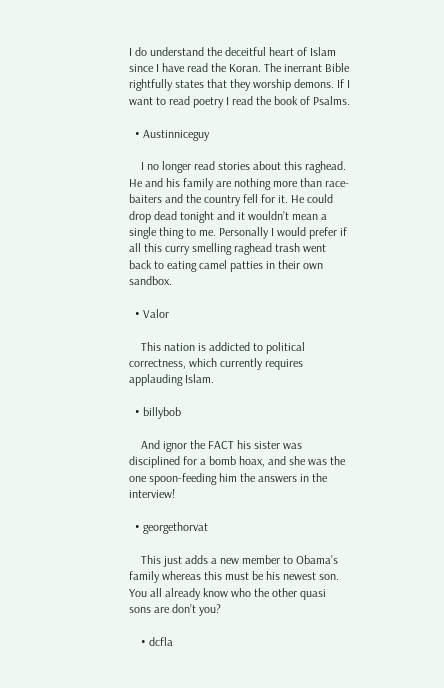I do understand the deceitful heart of Islam since I have read the Koran. The inerrant Bible rightfully states that they worship demons. If I want to read poetry I read the book of Psalms.

  • Austinniceguy

    I no longer read stories about this raghead. He and his family are nothing more than race-baiters and the country fell for it. He could drop dead tonight and it wouldn’t mean a single thing to me. Personally I would prefer if all this curry smelling raghead trash went back to eating camel patties in their own sandbox.

  • Valor

    This nation is addicted to political correctness, which currently requires applauding Islam.

  • billybob

    And ignor the FACT his sister was disciplined for a bomb hoax, and she was the one spoon-feeding him the answers in the interview!

  • georgethorvat

    This just adds a new member to Obama’s family whereas this must be his newest son. You all already know who the other quasi sons are don’t you?

    • dcfla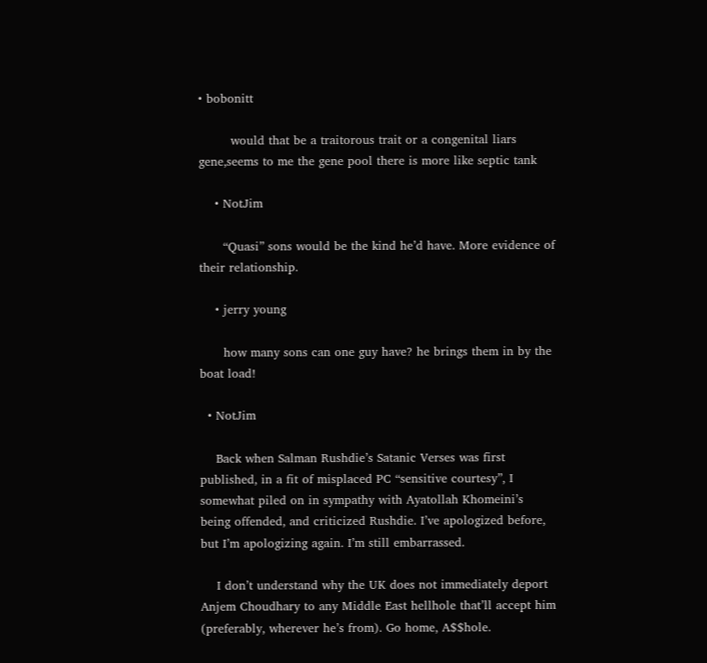• bobonitt

        would that be a traitorous trait or a congenital liars gene,seems to me the gene pool there is more like septic tank

    • NotJim

      “Quasi” sons would be the kind he’d have. More evidence of their relationship.

    • jerry young

      how many sons can one guy have? he brings them in by the boat load!

  • NotJim

    Back when Salman Rushdie’s Satanic Verses was first published, in a fit of misplaced PC “sensitive courtesy”, I somewhat piled on in sympathy with Ayatollah Khomeini’s being offended, and criticized Rushdie. I’ve apologized before, but I’m apologizing again. I’m still embarrassed.

    I don’t understand why the UK does not immediately deport Anjem Choudhary to any Middle East hellhole that’ll accept him (preferably, wherever he’s from). Go home, A$$hole.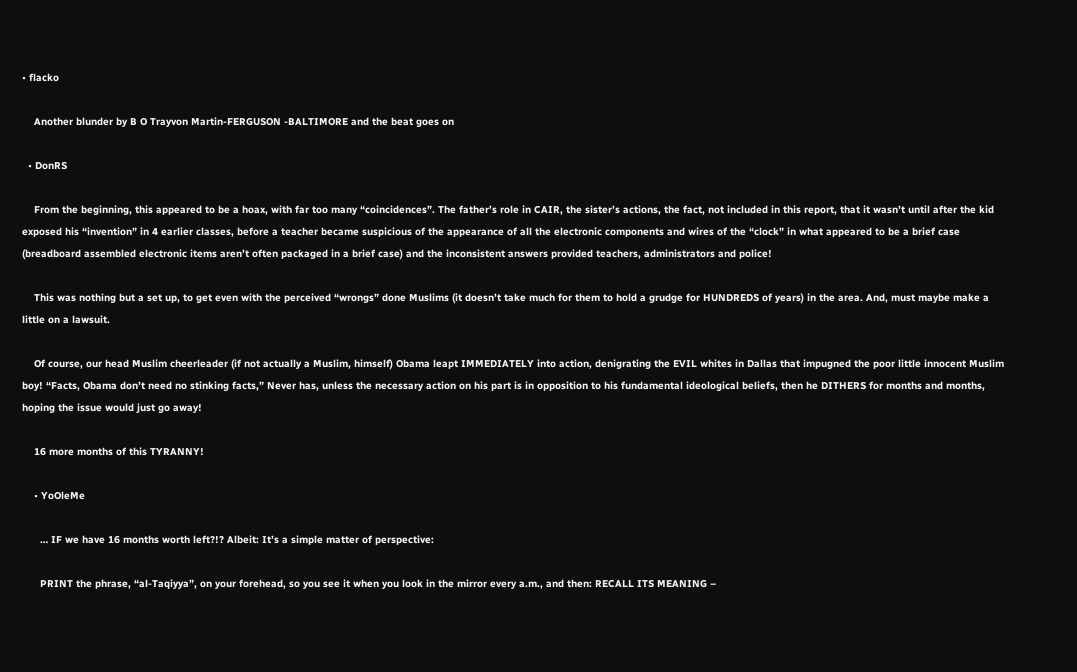• flacko

    Another blunder by B O Trayvon Martin-FERGUSON -BALTIMORE and the beat goes on

  • DonRS

    From the beginning, this appeared to be a hoax, with far too many “coincidences”. The father’s role in CAIR, the sister’s actions, the fact, not included in this report, that it wasn’t until after the kid exposed his “invention” in 4 earlier classes, before a teacher became suspicious of the appearance of all the electronic components and wires of the “clock” in what appeared to be a brief case (breadboard assembled electronic items aren’t often packaged in a brief case) and the inconsistent answers provided teachers, administrators and police!

    This was nothing but a set up, to get even with the perceived “wrongs” done Muslims (it doesn’t take much for them to hold a grudge for HUNDREDS of years) in the area. And, must maybe make a little on a lawsuit.

    Of course, our head Muslim cheerleader (if not actually a Muslim, himself) Obama leapt IMMEDIATELY into action, denigrating the EVIL whites in Dallas that impugned the poor little innocent Muslim boy! “Facts, Obama don’t need no stinking facts,” Never has, unless the necessary action on his part is in opposition to his fundamental ideological beliefs, then he DITHERS for months and months, hoping the issue would just go away!

    16 more months of this TYRANNY!

    • YoOleMe

      … IF we have 16 months worth left?!? Albeit: It’s a simple matter of perspective:

      PRINT the phrase, “al-Taqiyya”, on your forehead, so you see it when you look in the mirror every a.m., and then: RECALL ITS MEANING –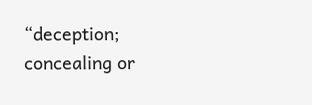“deception; concealing or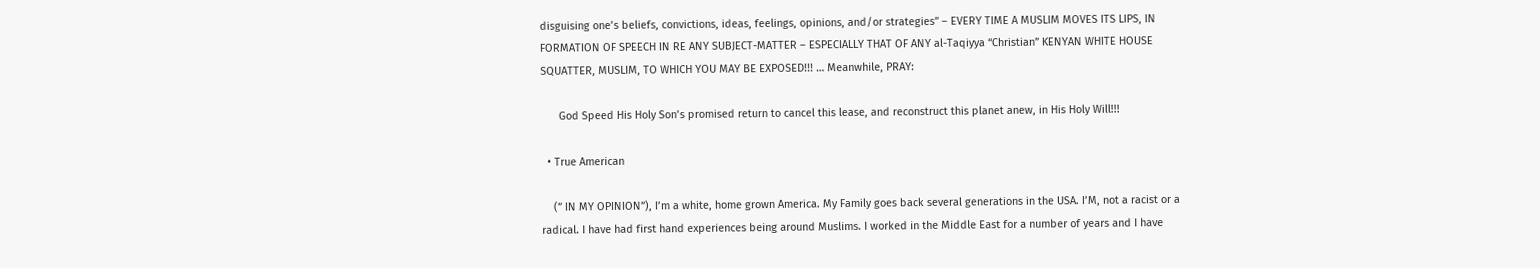disguising one’s beliefs, convictions, ideas, feelings, opinions, and/or strategies” – EVERY TIME A MUSLIM MOVES ITS LIPS, IN FORMATION OF SPEECH IN RE ANY SUBJECT-MATTER – ESPECIALLY THAT OF ANY al-Taqiyya “Christian” KENYAN WHITE HOUSE SQUATTER, MUSLIM, TO WHICH YOU MAY BE EXPOSED!!! … Meanwhile, PRAY:

      God Speed His Holy Son’s promised return to cancel this lease, and reconstruct this planet anew, in His Holy Will!!!

  • True American

    (” IN MY OPINION”), I’m a white, home grown America. My Family goes back several generations in the USA. I’M, not a racist or a radical. I have had first hand experiences being around Muslims. I worked in the Middle East for a number of years and I have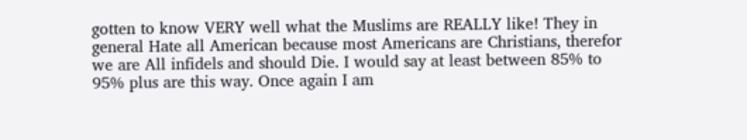gotten to know VERY well what the Muslims are REALLY like! They in general Hate all American because most Americans are Christians, therefor we are All infidels and should Die. I would say at least between 85% to 95% plus are this way. Once again I am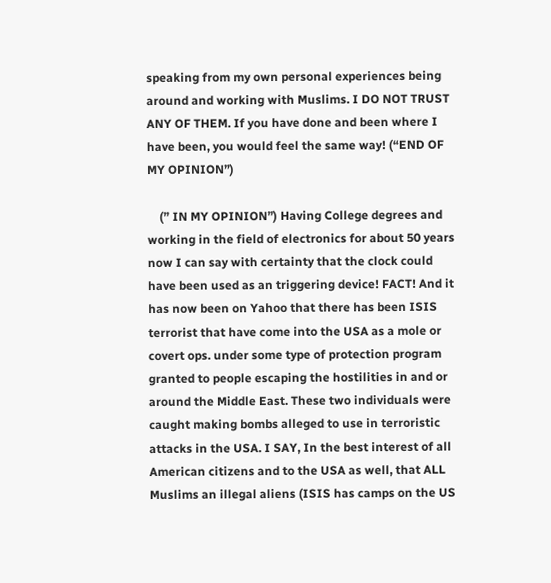speaking from my own personal experiences being around and working with Muslims. I DO NOT TRUST ANY OF THEM. If you have done and been where I have been, you would feel the same way! (“END OF MY OPINION”)

    (” IN MY OPINION”) Having College degrees and working in the field of electronics for about 50 years now I can say with certainty that the clock could have been used as an triggering device! FACT! And it has now been on Yahoo that there has been ISIS terrorist that have come into the USA as a mole or covert ops. under some type of protection program granted to people escaping the hostilities in and or around the Middle East. These two individuals were caught making bombs alleged to use in terroristic attacks in the USA. I SAY, In the best interest of all American citizens and to the USA as well, that ALL Muslims an illegal aliens (ISIS has camps on the US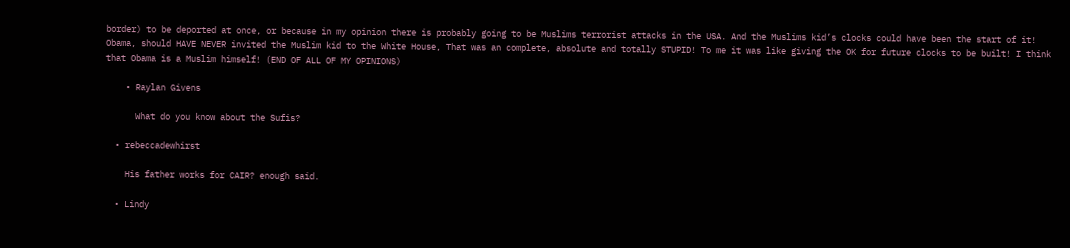border) to be deported at once, or because in my opinion there is probably going to be Muslims terrorist attacks in the USA. And the Muslims kid’s clocks could have been the start of it! Obama, should HAVE NEVER invited the Muslim kid to the White House, That was an complete, absolute and totally STUPID! To me it was like giving the OK for future clocks to be built! I think that Obama is a Muslim himself! (END OF ALL OF MY OPINIONS)

    • Raylan Givens

      What do you know about the Sufis?

  • rebeccadewhirst

    His father works for CAIR? enough said.

  • Lindy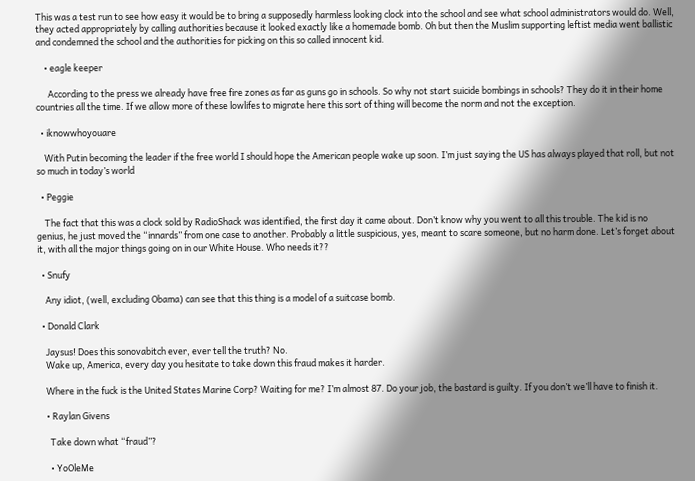This was a test run to see how easy it would be to bring a supposedly harmless looking clock into the school and see what school administrators would do. Well, they acted appropriately by calling authorities because it looked exactly like a homemade bomb. Oh but then the Muslim supporting leftist media went ballistic and condemned the school and the authorities for picking on this so called innocent kid.

    • eagle keeper

      According to the press we already have free fire zones as far as guns go in schools. So why not start suicide bombings in schools? They do it in their home countries all the time. If we allow more of these lowlifes to migrate here this sort of thing will become the norm and not the exception.

  • iknowwhoyouare

    With Putin becoming the leader if the free world I should hope the American people wake up soon. I’m just saying the US has always played that roll, but not so much in today’s world

  • Peggie

    The fact that this was a clock sold by RadioShack was identified, the first day it came about. Don’t know why you went to all this trouble. The kid is no genius, he just moved the “innards” from one case to another. Probably a little suspicious, yes, meant to scare someone, but no harm done. Let’s forget about it, with all the major things going on in our White House. Who needs it??

  • Snufy

    Any idiot, (well, excluding Obama) can see that this thing is a model of a suitcase bomb.

  • Donald Clark

    Jaysus! Does this sonovabitch ever, ever tell the truth? No.
    Wake up, America, every day you hesitate to take down this fraud makes it harder.

    Where in the fuck is the United States Marine Corp? Waiting for me? I’m almost 87. Do your job, the bastard is guilty. If you don’t we’ll have to finish it.

    • Raylan Givens

      Take down what “fraud”?

      • YoOleMe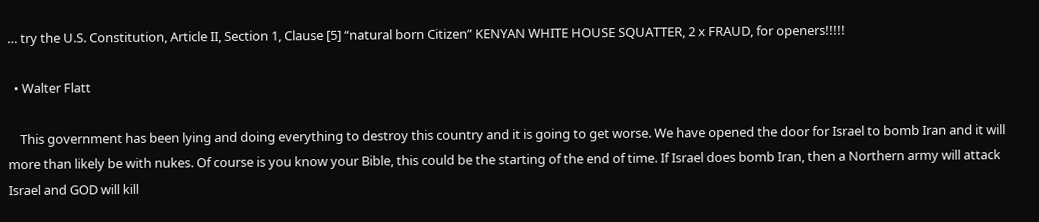… try the U.S. Constitution, Article II, Section 1, Clause [5] “natural born Citizen” KENYAN WHITE HOUSE SQUATTER, 2 x FRAUD, for openers!!!!!

  • Walter Flatt

    This government has been lying and doing everything to destroy this country and it is going to get worse. We have opened the door for Israel to bomb Iran and it will more than likely be with nukes. Of course is you know your Bible, this could be the starting of the end of time. If Israel does bomb Iran, then a Northern army will attack Israel and GOD will kill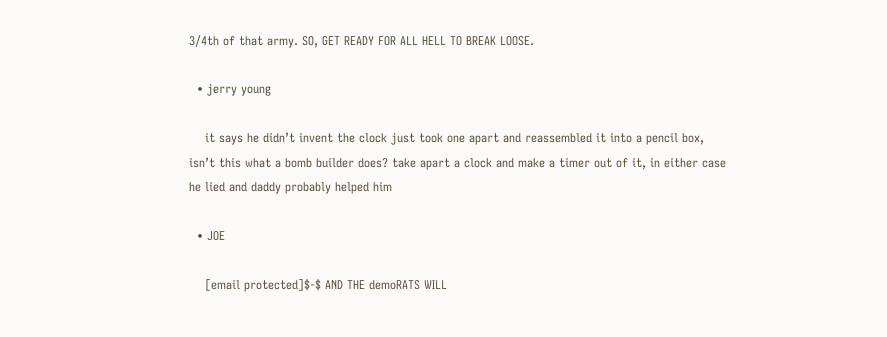3/4th of that army. SO, GET READY FOR ALL HELL TO BREAK LOOSE.

  • jerry young

    it says he didn’t invent the clock just took one apart and reassembled it into a pencil box, isn’t this what a bomb builder does? take apart a clock and make a timer out of it, in either case he lied and daddy probably helped him

  • JOE

    [email protected]$-$ AND THE demoRATS WILL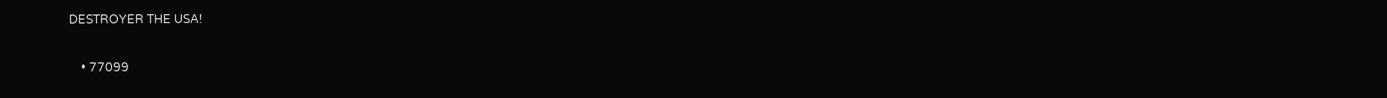DESTROYER THE USA!

    • 77099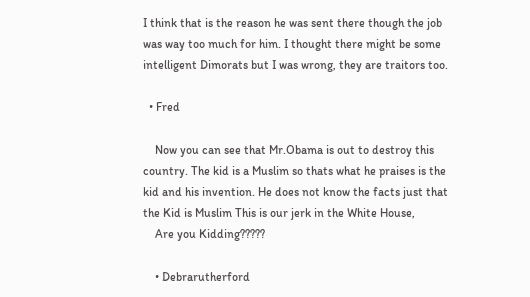I think that is the reason he was sent there though the job was way too much for him. I thought there might be some intelligent Dimorats but I was wrong, they are traitors too.

  • Fred

    Now you can see that Mr.Obama is out to destroy this country. The kid is a Muslim so thats what he praises is the kid and his invention. He does not know the facts just that the Kid is Muslim This is our jerk in the White House,
    Are you Kidding?????

    • Debrarutherford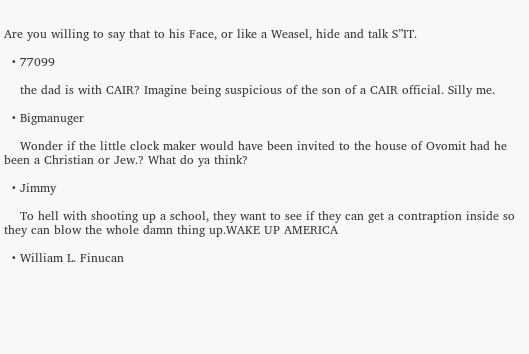Are you willing to say that to his Face, or like a Weasel, hide and talk S”IT.

  • 77099

    the dad is with CAIR? Imagine being suspicious of the son of a CAIR official. Silly me.

  • Bigmanuger

    Wonder if the little clock maker would have been invited to the house of Ovomit had he been a Christian or Jew.? What do ya think?

  • Jimmy

    To hell with shooting up a school, they want to see if they can get a contraption inside so they can blow the whole damn thing up.WAKE UP AMERICA

  • William L. Finucan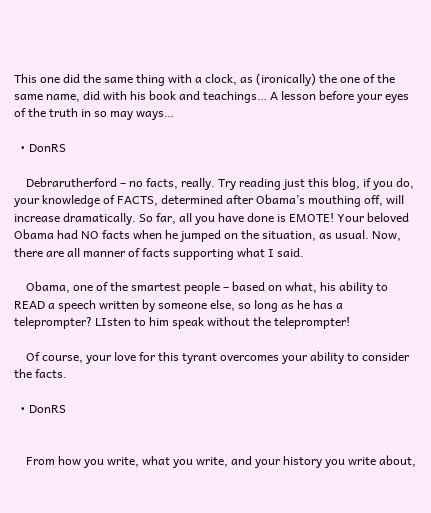This one did the same thing with a clock, as (ironically) the one of the same name, did with his book and teachings… A lesson before your eyes of the truth in so may ways…

  • DonRS

    Debrarutherford – no facts, really. Try reading just this blog, if you do, your knowledge of FACTS, determined after Obama’s mouthing off, will increase dramatically. So far, all you have done is EMOTE! Your beloved Obama had NO facts when he jumped on the situation, as usual. Now, there are all manner of facts supporting what I said.

    Obama, one of the smartest people – based on what, his ability to READ a speech written by someone else, so long as he has a teleprompter? LIsten to him speak without the teleprompter!

    Of course, your love for this tyrant overcomes your ability to consider the facts.

  • DonRS


    From how you write, what you write, and your history you write about,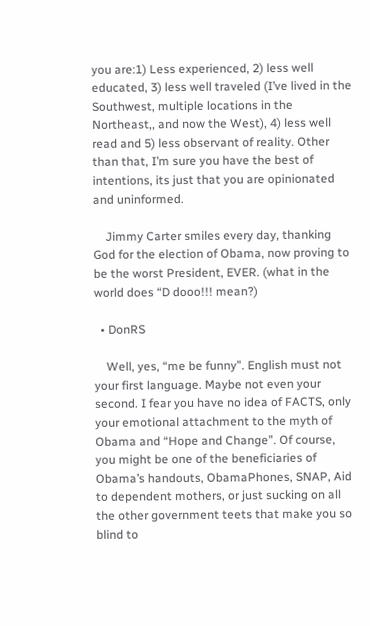you are:1) Less experienced, 2) less well educated, 3) less well traveled (I’ve lived in the Southwest, multiple locations in the Northeast,, and now the West), 4) less well read and 5) less observant of reality. Other than that, I’m sure you have the best of intentions, its just that you are opinionated and uninformed.

    Jimmy Carter smiles every day, thanking God for the election of Obama, now proving to be the worst President, EVER. (what in the world does “D dooo!!! mean?)

  • DonRS

    Well, yes, “me be funny”. English must not your first language. Maybe not even your second. I fear you have no idea of FACTS, only your emotional attachment to the myth of Obama and “Hope and Change”. Of course, you might be one of the beneficiaries of Obama’s handouts, ObamaPhones, SNAP, Aid to dependent mothers, or just sucking on all the other government teets that make you so blind to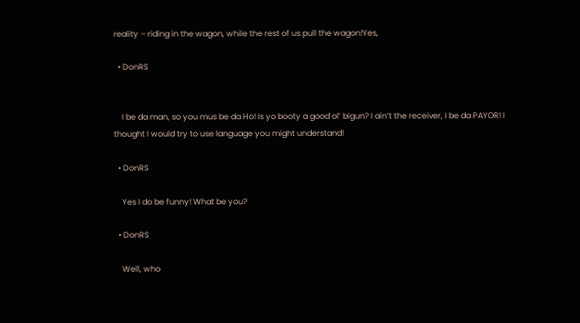reality – riding in the wagon, while the rest of us pull the wagon!Yes,

  • DonRS


    I be da man, so you mus be da Ho! Is yo booty a good ol’ bigun? I ain’t the receiver, I be da PAYOR! I thought I would try to use language you might understand!

  • DonRS

    Yes I do be funny! What be you?

  • DonRS

    Well, who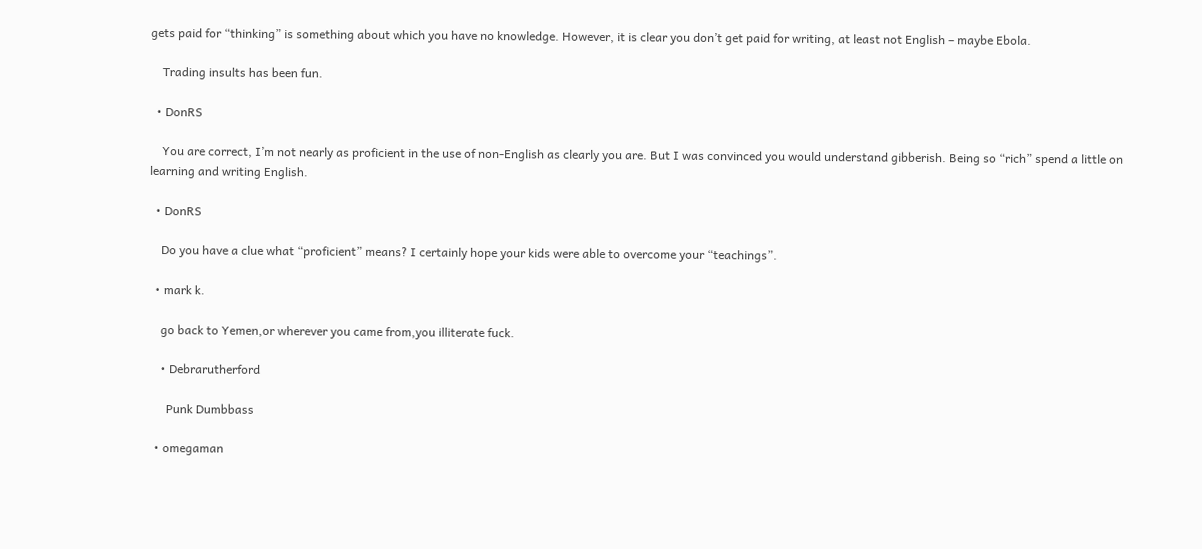gets paid for “thinking” is something about which you have no knowledge. However, it is clear you don’t get paid for writing, at least not English – maybe Ebola.

    Trading insults has been fun.

  • DonRS

    You are correct, I’m not nearly as proficient in the use of non-English as clearly you are. But I was convinced you would understand gibberish. Being so “rich” spend a little on learning and writing English.

  • DonRS

    Do you have a clue what “proficient” means? I certainly hope your kids were able to overcome your “teachings”.

  • mark k.

    go back to Yemen,or wherever you came from,you illiterate fuck.

    • Debrarutherford

      Punk Dumbbass

  • omegaman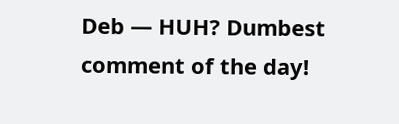Deb — HUH? Dumbest comment of the day!